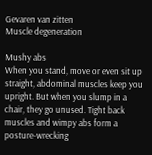Gevaren van zitten
Muscle degeneration

Mushy abs
When you stand, move or even sit up straight, abdominal muscles keep you upright. But when you slump in a chair, they go unused. Tight back muscles and wimpy abs form a posture-wrecking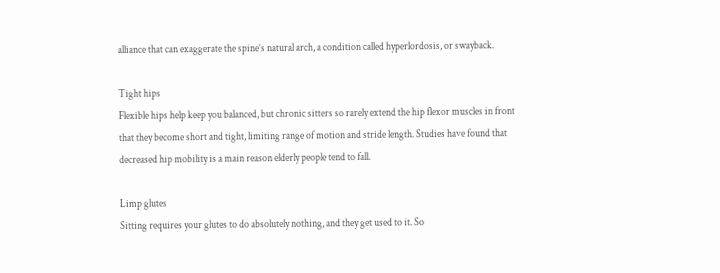alliance that can exaggerate the spine’s natural arch, a condition called hyperlordosis, or swayback.

Tight hips
Flexible hips help keep you balanced, but chronic sitters so rarely extend the hip flexor muscles in front that they become short and tight, limiting range of motion and stride length. Studies have found that decreased hip mobility is a main reason elderly people tend to fall.

Limp glutes
Sitting requires your glutes to do absolutely nothing, and they get used to it. So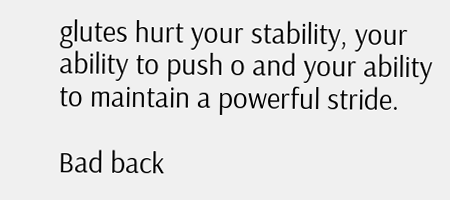glutes hurt your stability, your ability to push o and your ability to maintain a powerful stride.

Bad back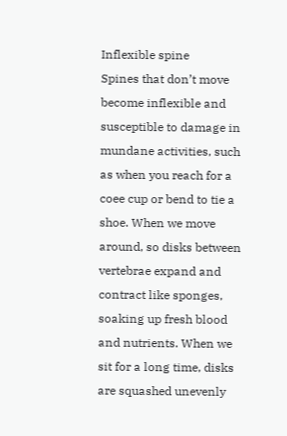Inflexible spine
Spines that don’t move become inflexible and susceptible to damage in mundane activities, such as when you reach for a coee cup or bend to tie a shoe. When we move around, so disks between vertebrae expand and contract like sponges, soaking up fresh blood and nutrients. When we sit for a long time, disks are squashed unevenly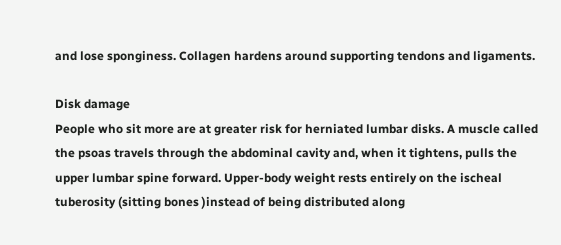and lose sponginess. Collagen hardens around supporting tendons and ligaments.

Disk damage
People who sit more are at greater risk for herniated lumbar disks. A muscle called the psoas travels through the abdominal cavity and, when it tightens, pulls the upper lumbar spine forward. Upper-body weight rests entirely on the ischeal tuberosity (sitting bones )instead of being distributed along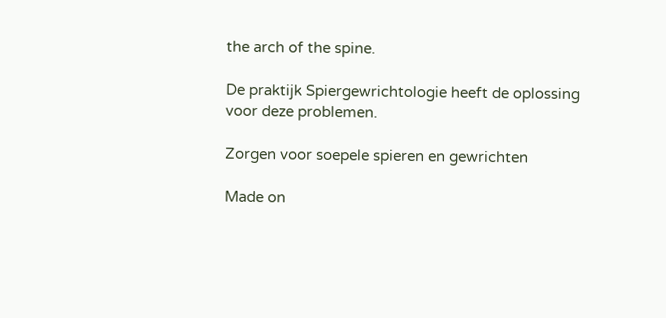the arch of the spine.

De praktijk Spiergewrichtologie heeft de oplossing voor deze problemen.

Zorgen voor soepele spieren en gewrichten

Made on